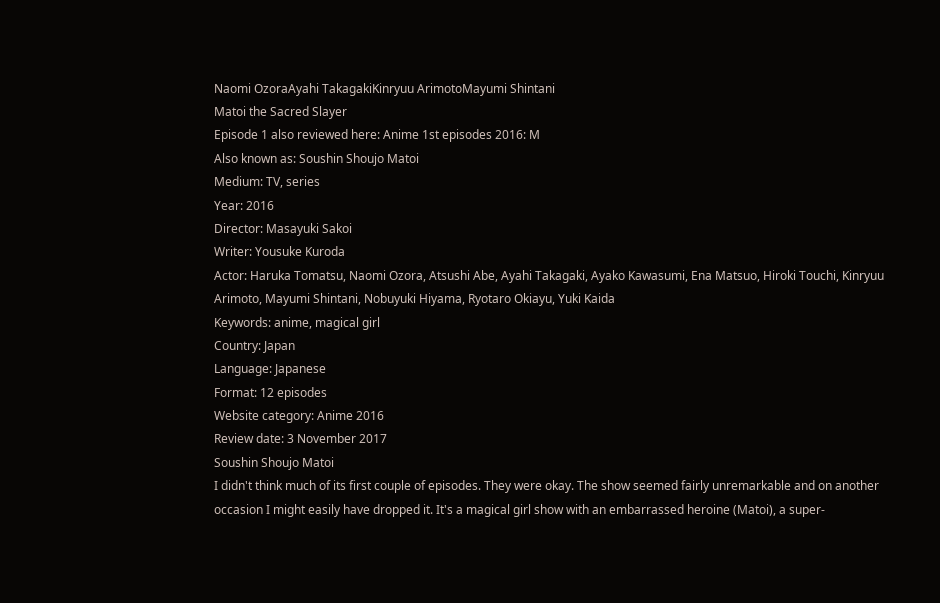Naomi OzoraAyahi TakagakiKinryuu ArimotoMayumi Shintani
Matoi the Sacred Slayer
Episode 1 also reviewed here: Anime 1st episodes 2016: M
Also known as: Soushin Shoujo Matoi
Medium: TV, series
Year: 2016
Director: Masayuki Sakoi
Writer: Yousuke Kuroda
Actor: Haruka Tomatsu, Naomi Ozora, Atsushi Abe, Ayahi Takagaki, Ayako Kawasumi, Ena Matsuo, Hiroki Touchi, Kinryuu Arimoto, Mayumi Shintani, Nobuyuki Hiyama, Ryotaro Okiayu, Yuki Kaida
Keywords: anime, magical girl
Country: Japan
Language: Japanese
Format: 12 episodes
Website category: Anime 2016
Review date: 3 November 2017
Soushin Shoujo Matoi
I didn't think much of its first couple of episodes. They were okay. The show seemed fairly unremarkable and on another occasion I might easily have dropped it. It's a magical girl show with an embarrassed heroine (Matoi), a super-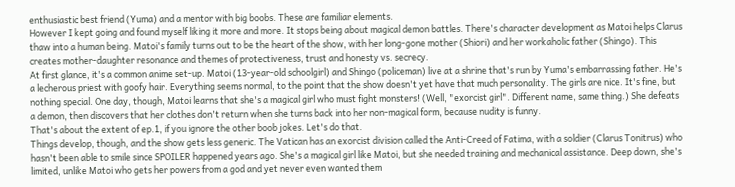enthusiastic best friend (Yuma) and a mentor with big boobs. These are familiar elements.
However I kept going and found myself liking it more and more. It stops being about magical demon battles. There's character development as Matoi helps Clarus thaw into a human being. Matoi's family turns out to be the heart of the show, with her long-gone mother (Shiori) and her workaholic father (Shingo). This creates mother-daughter resonance and themes of protectiveness, trust and honesty vs. secrecy.
At first glance, it's a common anime set-up. Matoi (13-year-old schoolgirl) and Shingo (policeman) live at a shrine that's run by Yuma's embarrassing father. He's a lecherous priest with goofy hair. Everything seems normal, to the point that the show doesn't yet have that much personality. The girls are nice. It's fine, but nothing special. One day, though, Matoi learns that she's a magical girl who must fight monsters! (Well, "exorcist girl". Different name, same thing.) She defeats a demon, then discovers that her clothes don't return when she turns back into her non-magical form, because nudity is funny.
That's about the extent of ep.1, if you ignore the other boob jokes. Let's do that.
Things develop, though, and the show gets less generic. The Vatican has an exorcist division called the Anti-Creed of Fatima, with a soldier (Clarus Tonitrus) who hasn't been able to smile since SPOILER happened years ago. She's a magical girl like Matoi, but she needed training and mechanical assistance. Deep down, she's limited, unlike Matoi who gets her powers from a god and yet never even wanted them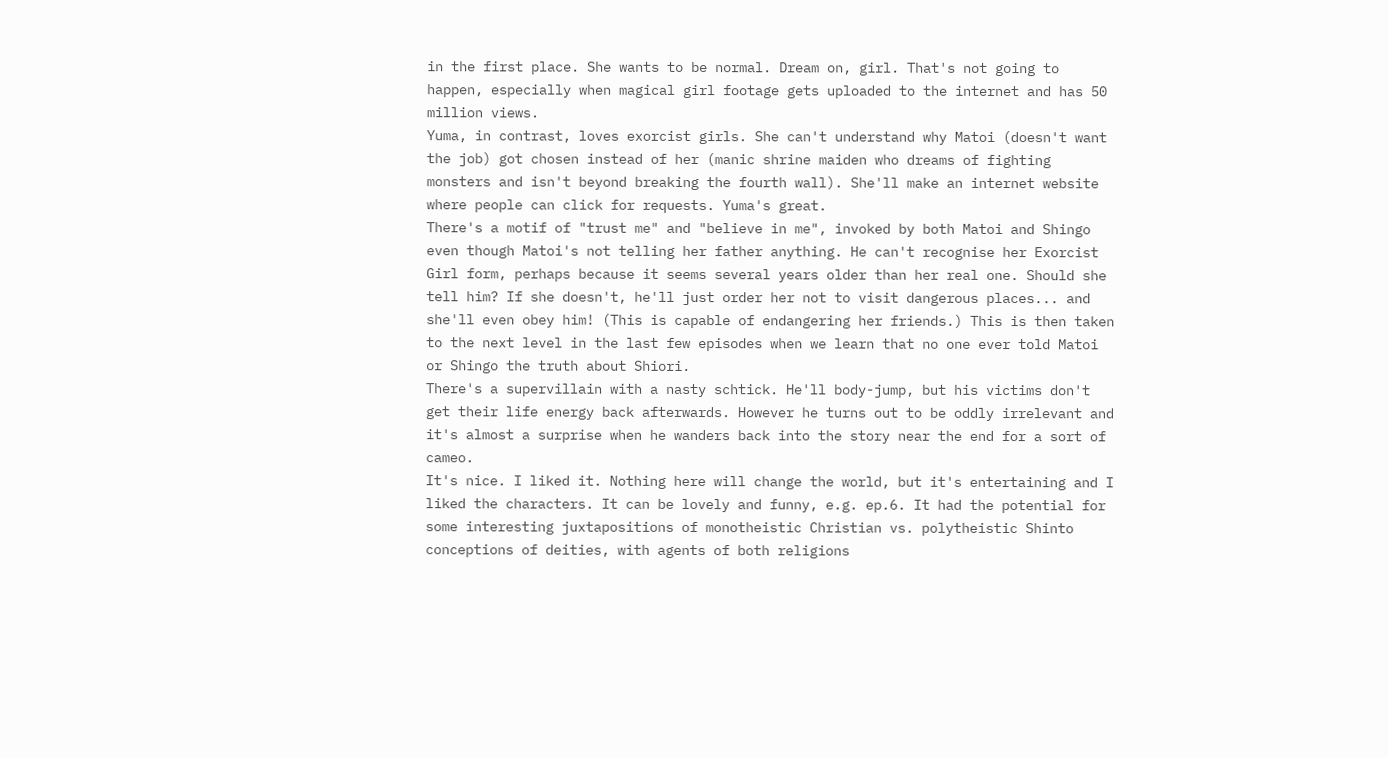in the first place. She wants to be normal. Dream on, girl. That's not going to happen, especially when magical girl footage gets uploaded to the internet and has 50 million views.
Yuma, in contrast, loves exorcist girls. She can't understand why Matoi (doesn't want the job) got chosen instead of her (manic shrine maiden who dreams of fighting monsters and isn't beyond breaking the fourth wall). She'll make an internet website where people can click for requests. Yuma's great.
There's a motif of "trust me" and "believe in me", invoked by both Matoi and Shingo even though Matoi's not telling her father anything. He can't recognise her Exorcist Girl form, perhaps because it seems several years older than her real one. Should she tell him? If she doesn't, he'll just order her not to visit dangerous places... and she'll even obey him! (This is capable of endangering her friends.) This is then taken to the next level in the last few episodes when we learn that no one ever told Matoi or Shingo the truth about Shiori.
There's a supervillain with a nasty schtick. He'll body-jump, but his victims don't get their life energy back afterwards. However he turns out to be oddly irrelevant and it's almost a surprise when he wanders back into the story near the end for a sort of cameo.
It's nice. I liked it. Nothing here will change the world, but it's entertaining and I liked the characters. It can be lovely and funny, e.g. ep.6. It had the potential for some interesting juxtapositions of monotheistic Christian vs. polytheistic Shinto conceptions of deities, with agents of both religions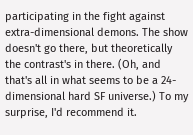participating in the fight against extra-dimensional demons. The show doesn't go there, but theoretically the contrast's in there. (Oh, and that's all in what seems to be a 24-dimensional hard SF universe.) To my surprise, I'd recommend it.